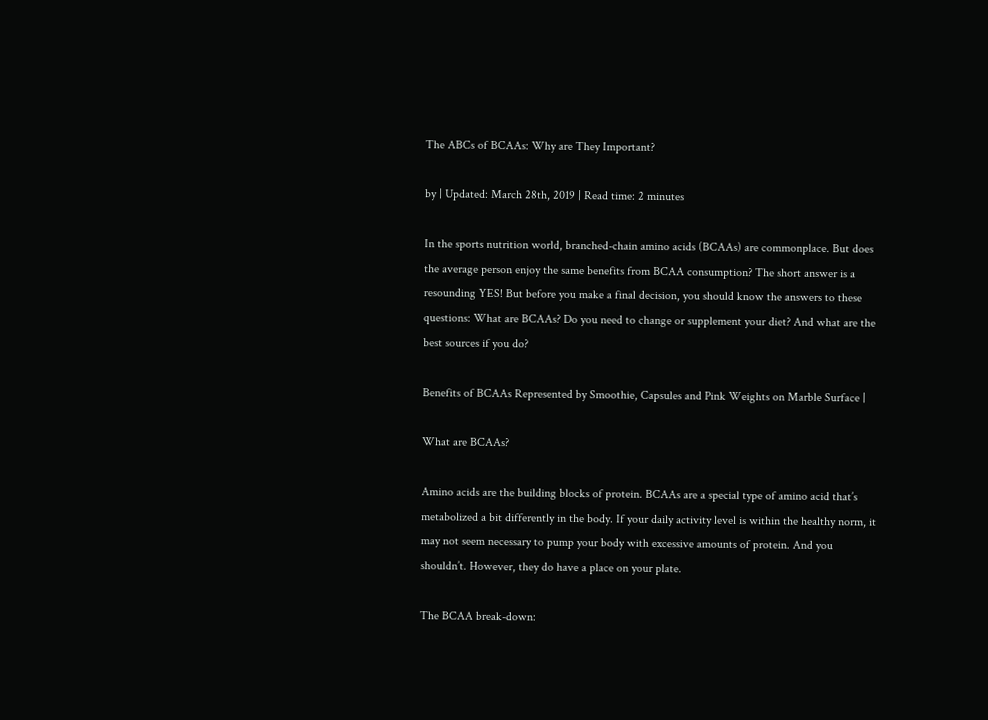The ABCs of BCAAs: Why are They Important?

by | Updated: March 28th, 2019 | Read time: 2 minutes

In the sports nutrition world, branched-chain amino acids (BCAAs) are commonplace. But does the average person enjoy the same benefits from BCAA consumption? The short answer is a resounding YES! But before you make a final decision, you should know the answers to these questions: What are BCAAs? Do you need to change or supplement your diet? And what are the best sources if you do?

Benefits of BCAAs Represented by Smoothie, Capsules and Pink Weights on Marble Surface |

What are BCAAs?

Amino acids are the building blocks of protein. BCAAs are a special type of amino acid that’s metabolized a bit differently in the body. If your daily activity level is within the healthy norm, it may not seem necessary to pump your body with excessive amounts of protein. And you shouldn’t. However, they do have a place on your plate.

The BCAA break-down: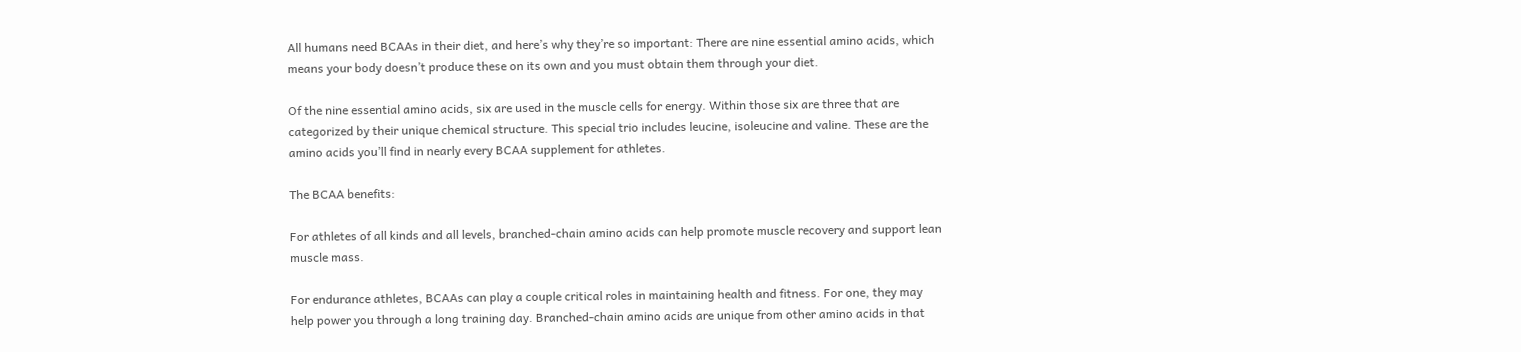All humans need BCAAs in their diet, and here’s why they’re so important: There are nine essential amino acids, which means your body doesn’t produce these on its own and you must obtain them through your diet.

Of the nine essential amino acids, six are used in the muscle cells for energy. Within those six are three that are categorized by their unique chemical structure. This special trio includes leucine, isoleucine and valine. These are the amino acids you’ll find in nearly every BCAA supplement for athletes.

The BCAA benefits:

For athletes of all kinds and all levels, branched-chain amino acids can help promote muscle recovery and support lean muscle mass.

For endurance athletes, BCAAs can play a couple critical roles in maintaining health and fitness. For one, they may help power you through a long training day. Branched-chain amino acids are unique from other amino acids in that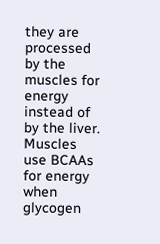they are processed by the muscles for energy instead of by the liver. Muscles use BCAAs for energy when glycogen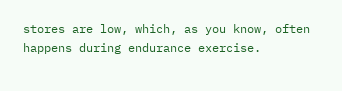stores are low, which, as you know, often happens during endurance exercise.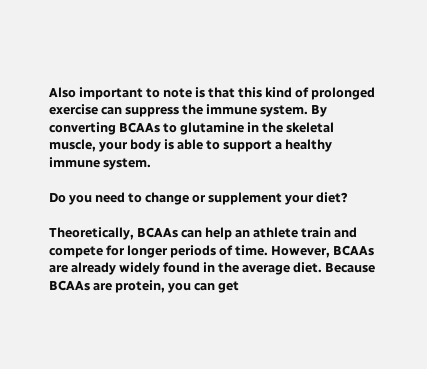Also important to note is that this kind of prolonged exercise can suppress the immune system. By converting BCAAs to glutamine in the skeletal muscle, your body is able to support a healthy immune system.

Do you need to change or supplement your diet?

Theoretically, BCAAs can help an athlete train and compete for longer periods of time. However, BCAAs are already widely found in the average diet. Because BCAAs are protein, you can get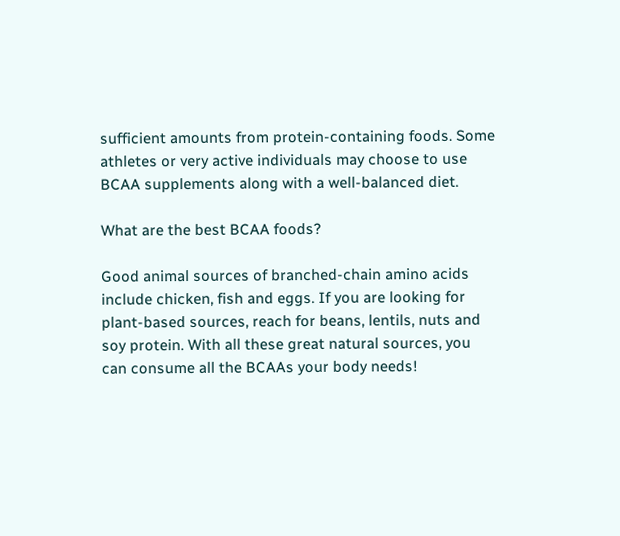sufficient amounts from protein-containing foods. Some athletes or very active individuals may choose to use BCAA supplements along with a well-balanced diet.

What are the best BCAA foods?

Good animal sources of branched-chain amino acids include chicken, fish and eggs. If you are looking for plant-based sources, reach for beans, lentils, nuts and soy protein. With all these great natural sources, you can consume all the BCAAs your body needs!